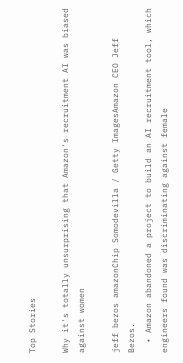Top Stories

Why it's totally unsurprising that Amazon's recruitment AI was biased against women

jeff bezos amazonChip Somodevilla / Getty ImagesAmazon CEO Jeff Bezos.
  • Amazon abandoned a project to build an AI recruitment tool, which engineers found was discriminating against female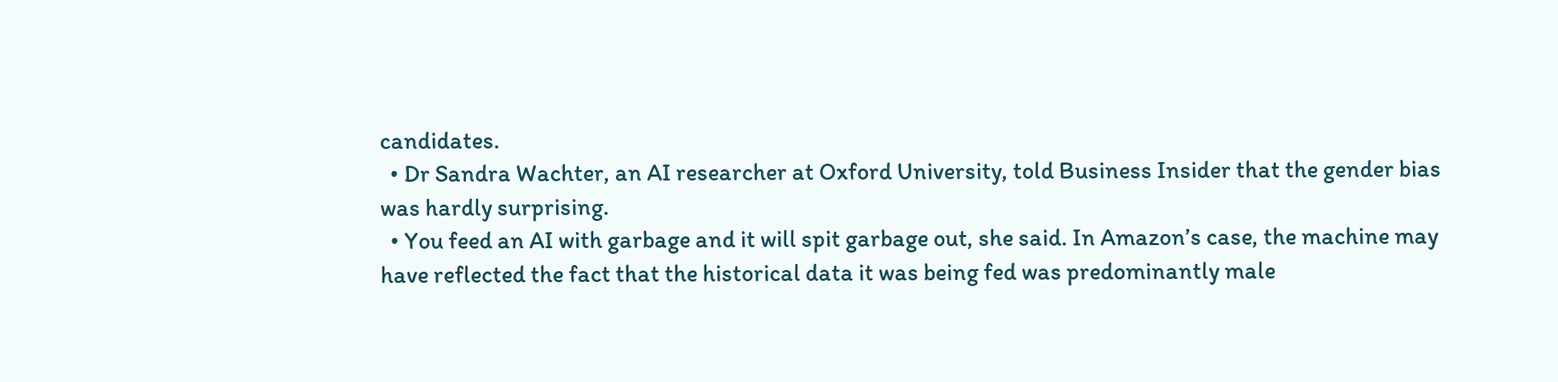candidates.
  • Dr Sandra Wachter, an AI researcher at Oxford University, told Business Insider that the gender bias was hardly surprising.
  • You feed an AI with garbage and it will spit garbage out, she said. In Amazon’s case, the machine may have reflected the fact that the historical data it was being fed was predominantly male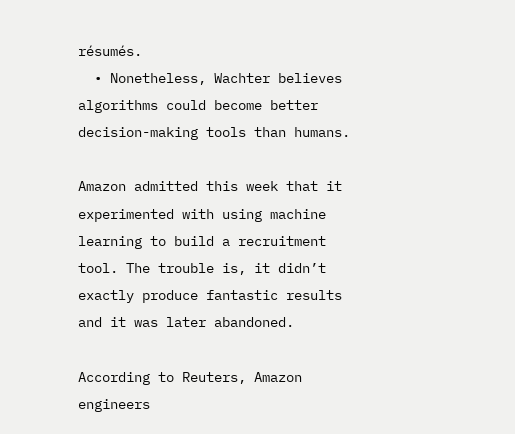résumés.
  • Nonetheless, Wachter believes algorithms could become better decision-making tools than humans.

Amazon admitted this week that it experimented with using machine learning to build a recruitment tool. The trouble is, it didn’t exactly produce fantastic results and it was later abandoned.

According to Reuters, Amazon engineers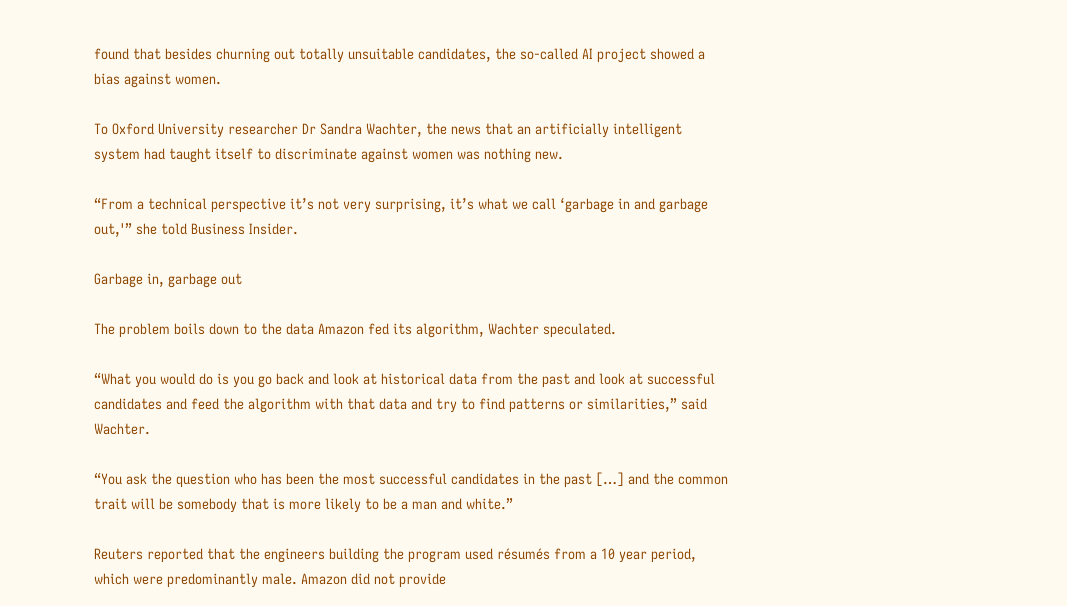found that besides churning out totally unsuitable candidates, the so-called AI project showed a bias against women.

To Oxford University researcher Dr Sandra Wachter, the news that an artificially intelligent system had taught itself to discriminate against women was nothing new.

“From a technical perspective it’s not very surprising, it’s what we call ‘garbage in and garbage out,'” she told Business Insider.

Garbage in, garbage out

The problem boils down to the data Amazon fed its algorithm, Wachter speculated.

“What you would do is you go back and look at historical data from the past and look at successful candidates and feed the algorithm with that data and try to find patterns or similarities,” said Wachter.

“You ask the question who has been the most successful candidates in the past […] and the common trait will be somebody that is more likely to be a man and white.”

Reuters reported that the engineers building the program used résumés from a 10 year period, which were predominantly male. Amazon did not provide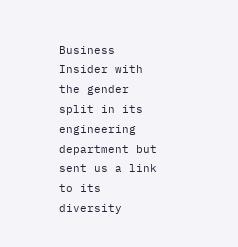Business Insider with the gender split in its engineering department but sent us a link to its diversity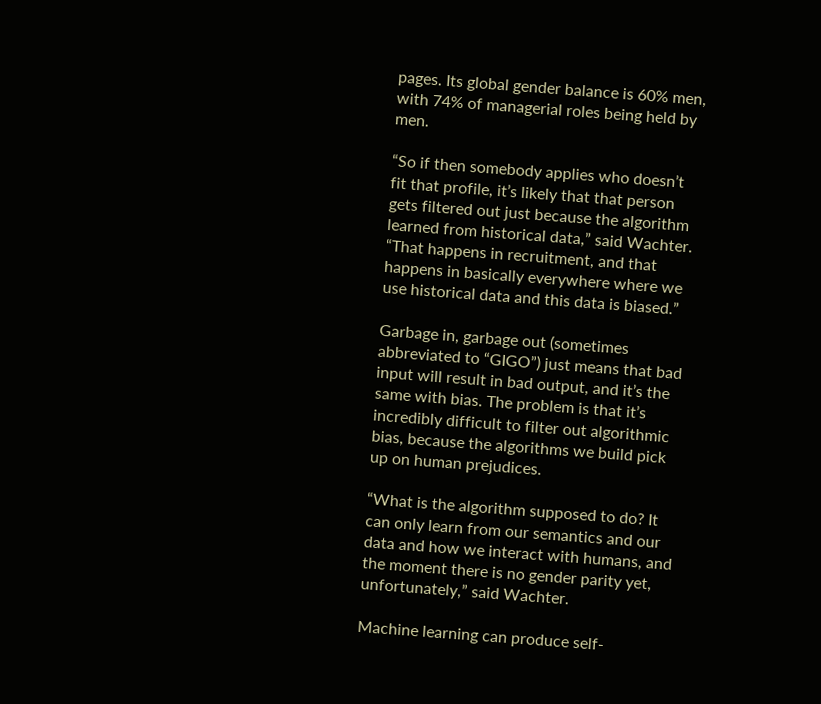pages. Its global gender balance is 60% men, with 74% of managerial roles being held by men.

“So if then somebody applies who doesn’t fit that profile, it’s likely that that person gets filtered out just because the algorithm learned from historical data,” said Wachter. “That happens in recruitment, and that happens in basically everywhere where we use historical data and this data is biased.”

Garbage in, garbage out (sometimes abbreviated to “GIGO”) just means that bad input will result in bad output, and it’s the same with bias. The problem is that it’s incredibly difficult to filter out algorithmic bias, because the algorithms we build pick up on human prejudices.

“What is the algorithm supposed to do? It can only learn from our semantics and our data and how we interact with humans, and the moment there is no gender parity yet, unfortunately,” said Wachter.

Machine learning can produce self-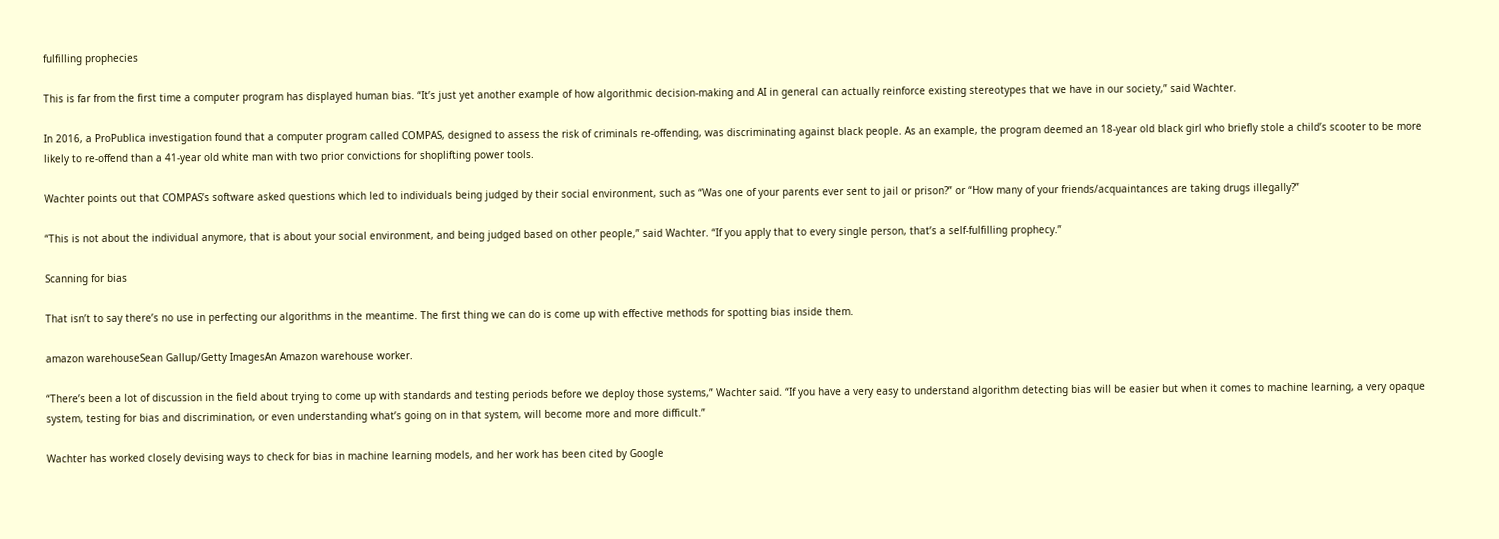fulfilling prophecies

This is far from the first time a computer program has displayed human bias. “It’s just yet another example of how algorithmic decision-making and AI in general can actually reinforce existing stereotypes that we have in our society,” said Wachter.

In 2016, a ProPublica investigation found that a computer program called COMPAS, designed to assess the risk of criminals re-offending, was discriminating against black people. As an example, the program deemed an 18-year old black girl who briefly stole a child’s scooter to be more likely to re-offend than a 41-year old white man with two prior convictions for shoplifting power tools.

Wachter points out that COMPAS’s software asked questions which led to individuals being judged by their social environment, such as “Was one of your parents ever sent to jail or prison?” or “How many of your friends/acquaintances are taking drugs illegally?”

“This is not about the individual anymore, that is about your social environment, and being judged based on other people,” said Wachter. “If you apply that to every single person, that’s a self-fulfilling prophecy.”

Scanning for bias

That isn’t to say there’s no use in perfecting our algorithms in the meantime. The first thing we can do is come up with effective methods for spotting bias inside them.

amazon warehouseSean Gallup/Getty ImagesAn Amazon warehouse worker.

“There’s been a lot of discussion in the field about trying to come up with standards and testing periods before we deploy those systems,” Wachter said. “If you have a very easy to understand algorithm detecting bias will be easier but when it comes to machine learning, a very opaque system, testing for bias and discrimination, or even understanding what’s going on in that system, will become more and more difficult.”

Wachter has worked closely devising ways to check for bias in machine learning models, and her work has been cited by Google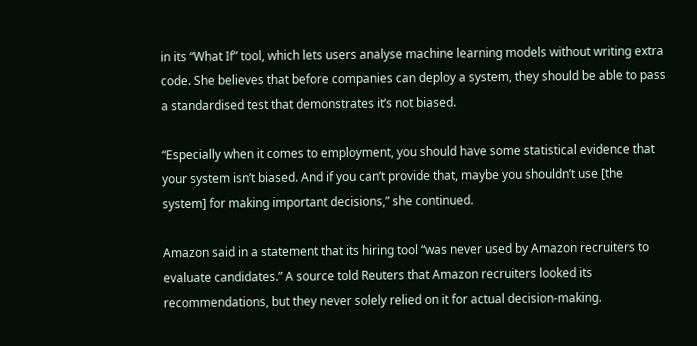in its “What If” tool, which lets users analyse machine learning models without writing extra code. She believes that before companies can deploy a system, they should be able to pass a standardised test that demonstrates it’s not biased.

“Especially when it comes to employment, you should have some statistical evidence that your system isn’t biased. And if you can’t provide that, maybe you shouldn’t use [the system] for making important decisions,” she continued.

Amazon said in a statement that its hiring tool “was never used by Amazon recruiters to evaluate candidates.” A source told Reuters that Amazon recruiters looked its recommendations, but they never solely relied on it for actual decision-making.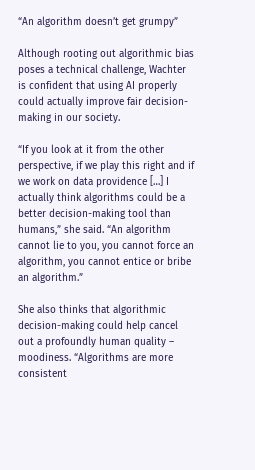“An algorithm doesn’t get grumpy”

Although rooting out algorithmic bias poses a technical challenge, Wachter is confident that using AI properly could actually improve fair decision-making in our society.

“If you look at it from the other perspective, if we play this right and if we work on data providence […] I actually think algorithms could be a better decision-making tool than humans,” she said. “An algorithm cannot lie to you, you cannot force an algorithm, you cannot entice or bribe an algorithm.”

She also thinks that algorithmic decision-making could help cancel out a profoundly human quality – moodiness. “Algorithms are more consistent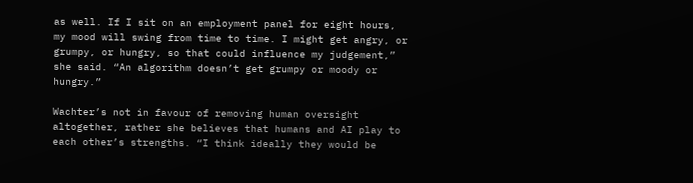as well. If I sit on an employment panel for eight hours, my mood will swing from time to time. I might get angry, or grumpy, or hungry, so that could influence my judgement,” she said. “An algorithm doesn’t get grumpy or moody or hungry.”

Wachter’s not in favour of removing human oversight altogether, rather she believes that humans and AI play to each other’s strengths. “I think ideally they would be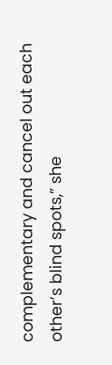complementary and cancel out each other’s blind spots,” she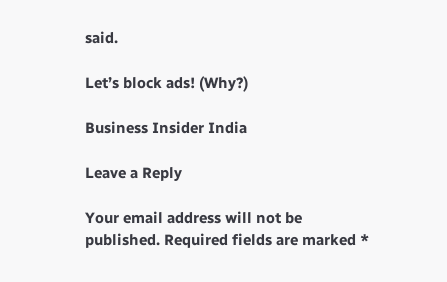said.

Let’s block ads! (Why?)

Business Insider India

Leave a Reply

Your email address will not be published. Required fields are marked *